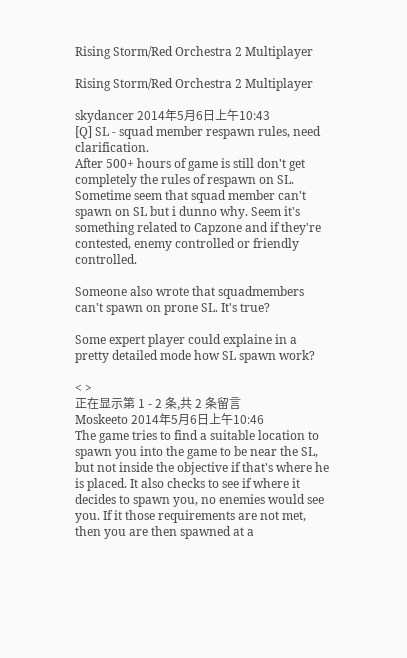Rising Storm/Red Orchestra 2 Multiplayer

Rising Storm/Red Orchestra 2 Multiplayer

skydancer 2014年5月6日上午10:43
[Q] SL - squad member respawn rules, need clarification.
After 500+ hours of game is still don't get completely the rules of respawn on SL.
Sometime seem that squad member can't spawn on SL but i dunno why. Seem it's something related to Capzone and if they're contested, enemy controlled or friendly controlled.

Someone also wrote that squadmembers can't spawn on prone SL. It's true?

Some expert player could explaine in a pretty detailed mode how SL spawn work?

< >
正在显示第 1 - 2 条,共 2 条留言
Moskeeto 2014年5月6日上午10:46
The game tries to find a suitable location to spawn you into the game to be near the SL, but not inside the objective if that's where he is placed. It also checks to see if where it decides to spawn you, no enemies would see you. If it those requirements are not met, then you are then spawned at a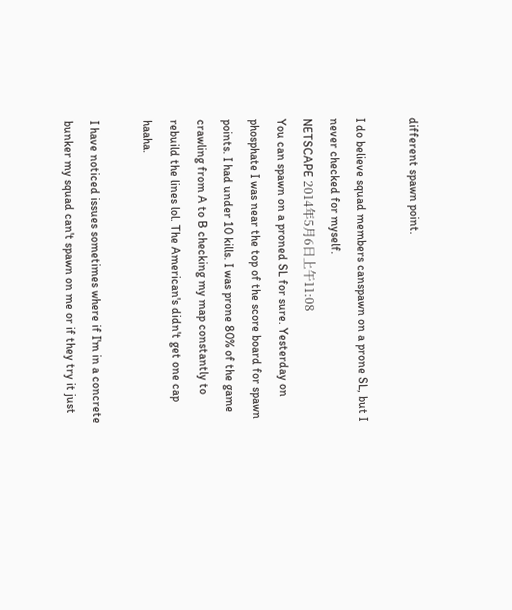different spawn point.

I do believe squad members canspawn on a prone SL, but I never checked for myself.
NETSCAPE 2014年5月6日上午11:08
You can spawn on a proned SL for sure. Yesterday on phosphate I was near the top of the score board for spawn points. I had under 10 kills. I was prone 80% of the game crawling from A to B checking my map constantly to rebuild the lines lol. The American's didn't get one cap haaha.

I have noticed issues sometimes where if I'm in a concrete bunker my squad can't spawn on me or if they try it just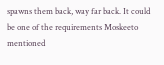spawns them back, way far back. It could be one of the requirements Moskeeto mentioned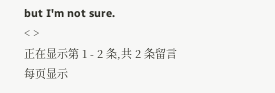but I'm not sure.
< >
正在显示第 1 - 2 条,共 2 条留言
每页显示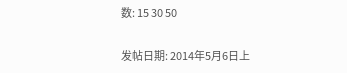数: 15 30 50

发帖日期: 2014年5月6日上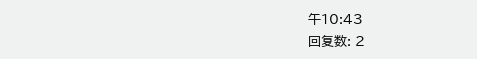午10:43
回复数: 2